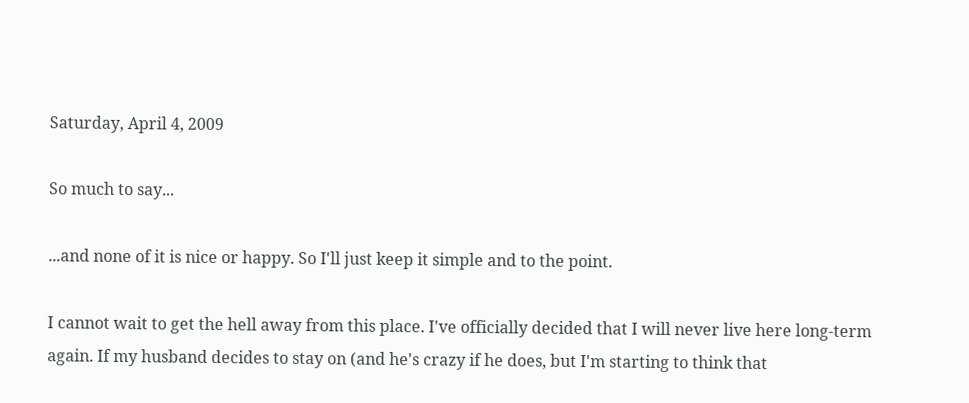Saturday, April 4, 2009

So much to say...

...and none of it is nice or happy. So I'll just keep it simple and to the point.

I cannot wait to get the hell away from this place. I've officially decided that I will never live here long-term again. If my husband decides to stay on (and he's crazy if he does, but I'm starting to think that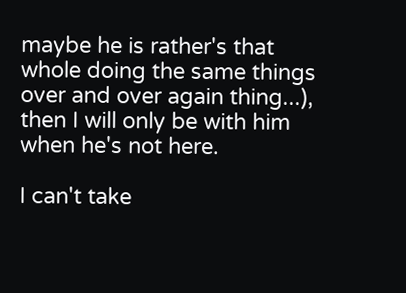maybe he is rather's that whole doing the same things over and over again thing...), then I will only be with him when he's not here.

I can't take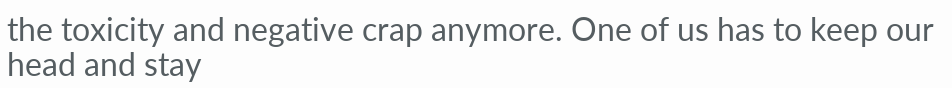the toxicity and negative crap anymore. One of us has to keep our head and stay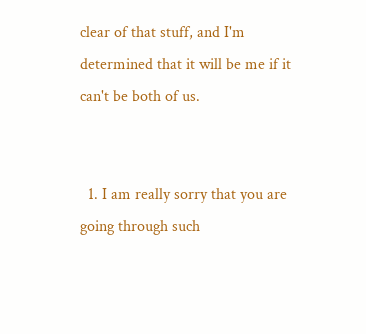clear of that stuff, and I'm determined that it will be me if it can't be both of us.


  1. I am really sorry that you are going through such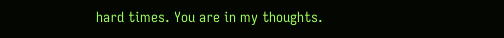hard times. You are in my thoughts.